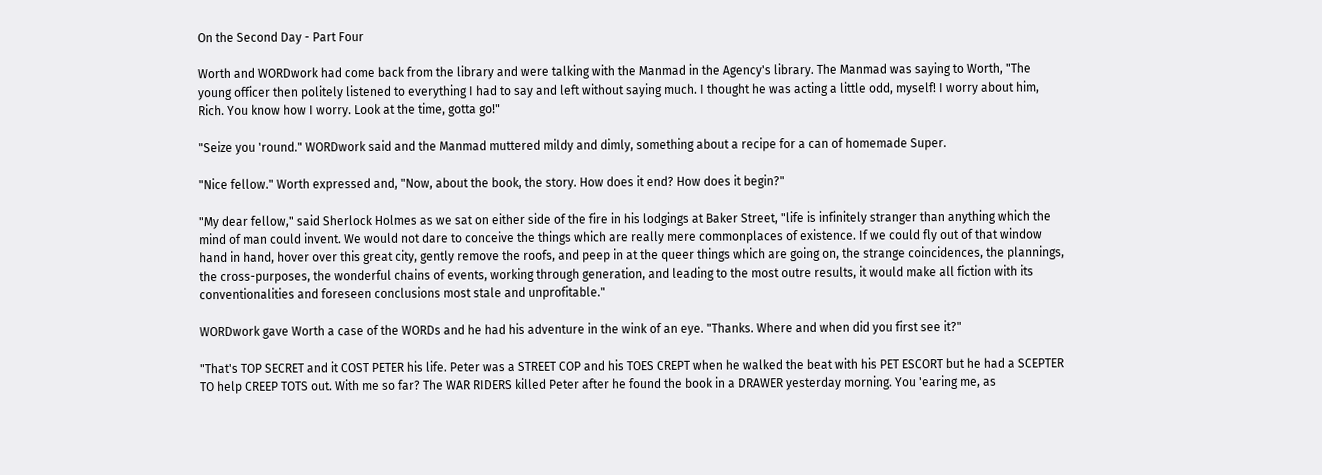On the Second Day - Part Four

Worth and WORDwork had come back from the library and were talking with the Manmad in the Agency's library. The Manmad was saying to Worth, "The young officer then politely listened to everything I had to say and left without saying much. I thought he was acting a little odd, myself! I worry about him, Rich. You know how I worry. Look at the time, gotta go!"

"Seize you 'round." WORDwork said and the Manmad muttered mildy and dimly, something about a recipe for a can of homemade Super.

"Nice fellow." Worth expressed and, "Now, about the book, the story. How does it end? How does it begin?"

"My dear fellow," said Sherlock Holmes as we sat on either side of the fire in his lodgings at Baker Street, "life is infinitely stranger than anything which the mind of man could invent. We would not dare to conceive the things which are really mere commonplaces of existence. If we could fly out of that window hand in hand, hover over this great city, gently remove the roofs, and peep in at the queer things which are going on, the strange coincidences, the plannings, the cross-purposes, the wonderful chains of events, working through generation, and leading to the most outre results, it would make all fiction with its conventionalities and foreseen conclusions most stale and unprofitable."

WORDwork gave Worth a case of the WORDs and he had his adventure in the wink of an eye. "Thanks. Where and when did you first see it?"

"That's TOP SECRET and it COST PETER his life. Peter was a STREET COP and his TOES CREPT when he walked the beat with his PET ESCORT but he had a SCEPTER TO help CREEP TOTS out. With me so far? The WAR RIDERS killed Peter after he found the book in a DRAWER yesterday morning. You 'earing me, as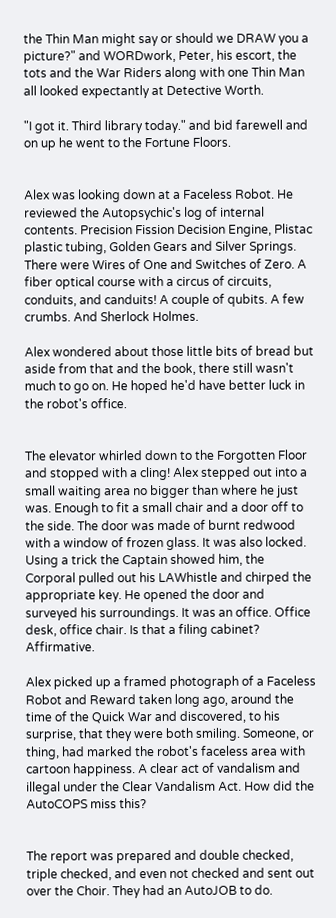the Thin Man might say or should we DRAW you a picture?" and WORDwork, Peter, his escort, the tots and the War Riders along with one Thin Man all looked expectantly at Detective Worth.

"I got it. Third library today." and bid farewell and on up he went to the Fortune Floors.


Alex was looking down at a Faceless Robot. He reviewed the Autopsychic's log of internal contents. Precision Fission Decision Engine, Plistac plastic tubing, Golden Gears and Silver Springs. There were Wires of One and Switches of Zero. A fiber optical course with a circus of circuits, conduits, and canduits! A couple of qubits. A few crumbs. And Sherlock Holmes.

Alex wondered about those little bits of bread but aside from that and the book, there still wasn't much to go on. He hoped he'd have better luck in the robot's office.


The elevator whirled down to the Forgotten Floor and stopped with a cling! Alex stepped out into a small waiting area no bigger than where he just was. Enough to fit a small chair and a door off to the side. The door was made of burnt redwood with a window of frozen glass. It was also locked. Using a trick the Captain showed him, the Corporal pulled out his LAWhistle and chirped the appropriate key. He opened the door and surveyed his surroundings. It was an office. Office desk, office chair. Is that a filing cabinet? Affirmative.

Alex picked up a framed photograph of a Faceless Robot and Reward taken long ago, around the time of the Quick War and discovered, to his surprise, that they were both smiling. Someone, or thing, had marked the robot's faceless area with cartoon happiness. A clear act of vandalism and illegal under the Clear Vandalism Act. How did the AutoCOPS miss this?


The report was prepared and double checked, triple checked, and even not checked and sent out over the Choir. They had an AutoJOB to do.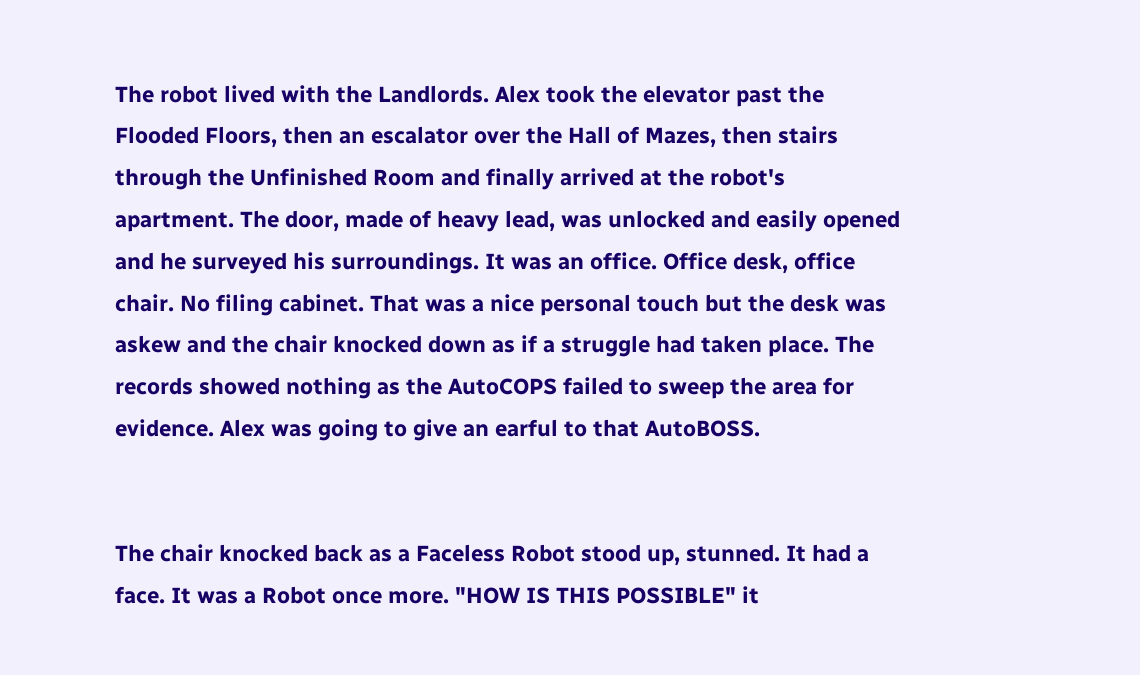The robot lived with the Landlords. Alex took the elevator past the Flooded Floors, then an escalator over the Hall of Mazes, then stairs through the Unfinished Room and finally arrived at the robot's apartment. The door, made of heavy lead, was unlocked and easily opened and he surveyed his surroundings. It was an office. Office desk, office chair. No filing cabinet. That was a nice personal touch but the desk was askew and the chair knocked down as if a struggle had taken place. The records showed nothing as the AutoCOPS failed to sweep the area for evidence. Alex was going to give an earful to that AutoBOSS.


The chair knocked back as a Faceless Robot stood up, stunned. It had a face. It was a Robot once more. "HOW IS THIS POSSIBLE" it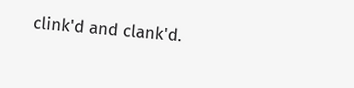clink'd and clank'd.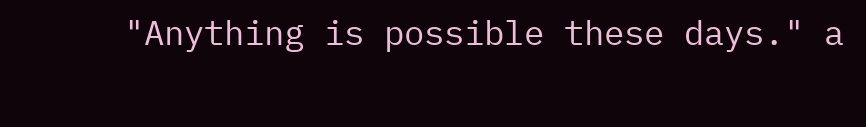"Anything is possible these days." a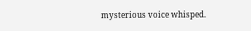mysterious voice whisped.